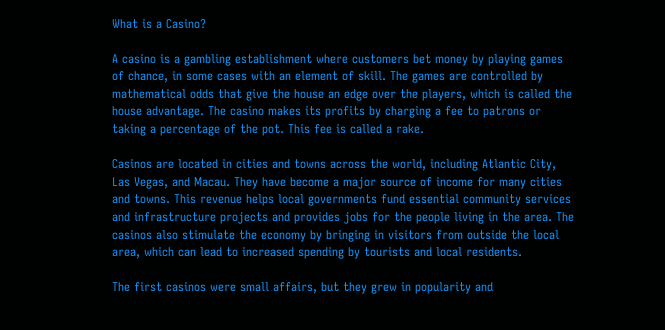What is a Casino?

A casino is a gambling establishment where customers bet money by playing games of chance, in some cases with an element of skill. The games are controlled by mathematical odds that give the house an edge over the players, which is called the house advantage. The casino makes its profits by charging a fee to patrons or taking a percentage of the pot. This fee is called a rake.

Casinos are located in cities and towns across the world, including Atlantic City, Las Vegas, and Macau. They have become a major source of income for many cities and towns. This revenue helps local governments fund essential community services and infrastructure projects and provides jobs for the people living in the area. The casinos also stimulate the economy by bringing in visitors from outside the local area, which can lead to increased spending by tourists and local residents.

The first casinos were small affairs, but they grew in popularity and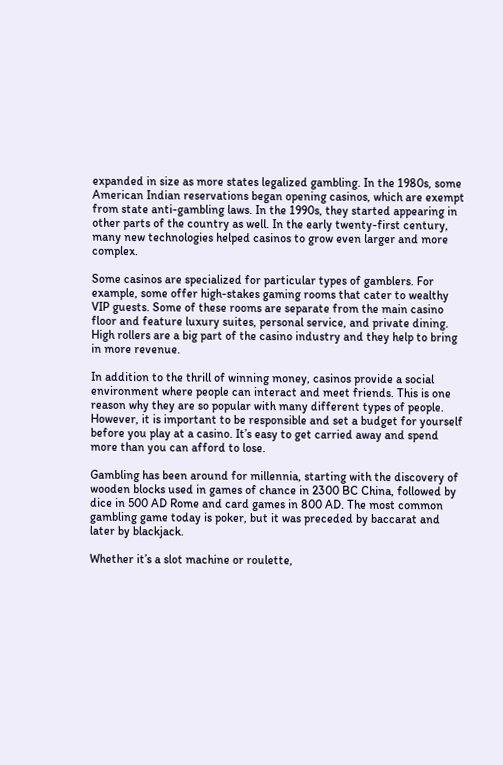expanded in size as more states legalized gambling. In the 1980s, some American Indian reservations began opening casinos, which are exempt from state anti-gambling laws. In the 1990s, they started appearing in other parts of the country as well. In the early twenty-first century, many new technologies helped casinos to grow even larger and more complex.

Some casinos are specialized for particular types of gamblers. For example, some offer high-stakes gaming rooms that cater to wealthy VIP guests. Some of these rooms are separate from the main casino floor and feature luxury suites, personal service, and private dining. High rollers are a big part of the casino industry and they help to bring in more revenue.

In addition to the thrill of winning money, casinos provide a social environment where people can interact and meet friends. This is one reason why they are so popular with many different types of people. However, it is important to be responsible and set a budget for yourself before you play at a casino. It’s easy to get carried away and spend more than you can afford to lose.

Gambling has been around for millennia, starting with the discovery of wooden blocks used in games of chance in 2300 BC China, followed by dice in 500 AD Rome and card games in 800 AD. The most common gambling game today is poker, but it was preceded by baccarat and later by blackjack.

Whether it’s a slot machine or roulette,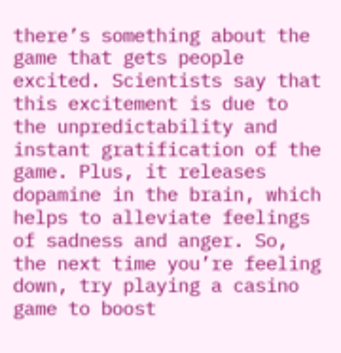there’s something about the game that gets people excited. Scientists say that this excitement is due to the unpredictability and instant gratification of the game. Plus, it releases dopamine in the brain, which helps to alleviate feelings of sadness and anger. So, the next time you’re feeling down, try playing a casino game to boost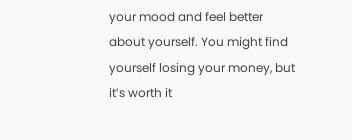your mood and feel better about yourself. You might find yourself losing your money, but it’s worth it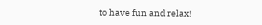to have fun and relax!